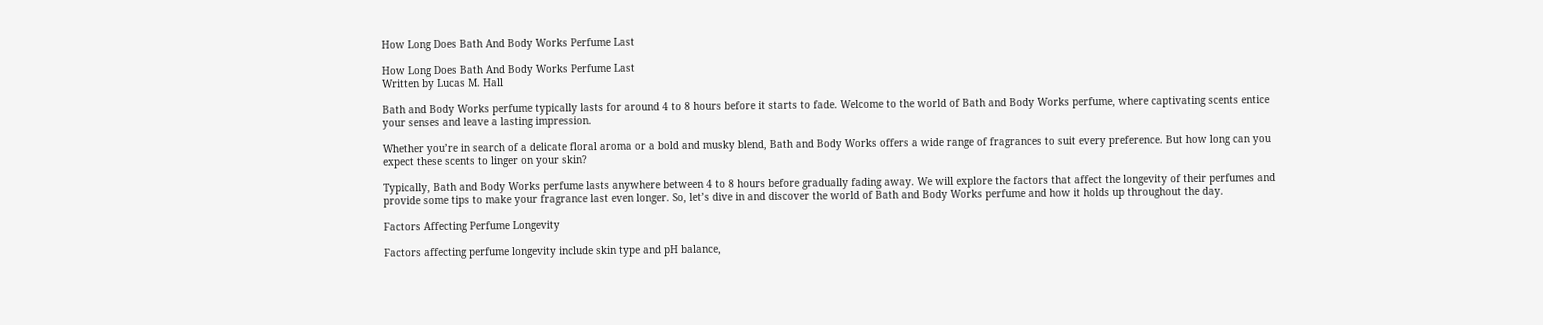How Long Does Bath And Body Works Perfume Last

How Long Does Bath And Body Works Perfume Last
Written by Lucas M. Hall

Bath and Body Works perfume typically lasts for around 4 to 8 hours before it starts to fade. Welcome to the world of Bath and Body Works perfume, where captivating scents entice your senses and leave a lasting impression.

Whether you’re in search of a delicate floral aroma or a bold and musky blend, Bath and Body Works offers a wide range of fragrances to suit every preference. But how long can you expect these scents to linger on your skin?

Typically, Bath and Body Works perfume lasts anywhere between 4 to 8 hours before gradually fading away. We will explore the factors that affect the longevity of their perfumes and provide some tips to make your fragrance last even longer. So, let’s dive in and discover the world of Bath and Body Works perfume and how it holds up throughout the day.

Factors Affecting Perfume Longevity

Factors affecting perfume longevity include skin type and pH balance,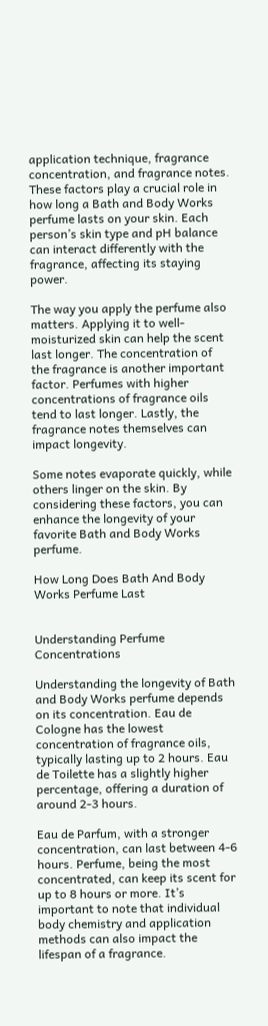application technique, fragrance concentration, and fragrance notes. These factors play a crucial role in how long a Bath and Body Works perfume lasts on your skin. Each person’s skin type and pH balance can interact differently with the fragrance, affecting its staying power.

The way you apply the perfume also matters. Applying it to well-moisturized skin can help the scent last longer. The concentration of the fragrance is another important factor. Perfumes with higher concentrations of fragrance oils tend to last longer. Lastly, the fragrance notes themselves can impact longevity.

Some notes evaporate quickly, while others linger on the skin. By considering these factors, you can enhance the longevity of your favorite Bath and Body Works perfume.

How Long Does Bath And Body Works Perfume Last


Understanding Perfume Concentrations

Understanding the longevity of Bath and Body Works perfume depends on its concentration. Eau de Cologne has the lowest concentration of fragrance oils, typically lasting up to 2 hours. Eau de Toilette has a slightly higher percentage, offering a duration of around 2-3 hours.

Eau de Parfum, with a stronger concentration, can last between 4-6 hours. Perfume, being the most concentrated, can keep its scent for up to 8 hours or more. It’s important to note that individual body chemistry and application methods can also impact the lifespan of a fragrance.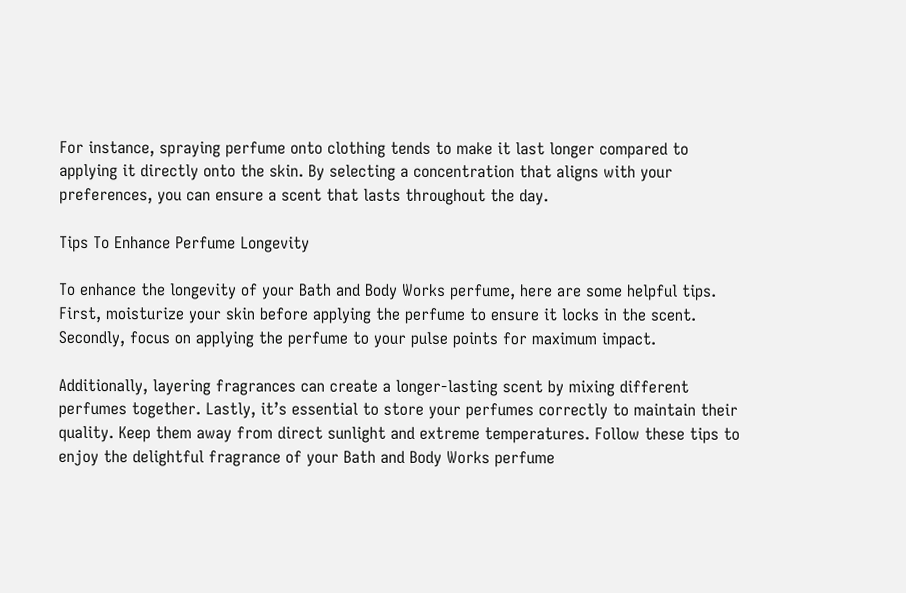For instance, spraying perfume onto clothing tends to make it last longer compared to applying it directly onto the skin. By selecting a concentration that aligns with your preferences, you can ensure a scent that lasts throughout the day.

Tips To Enhance Perfume Longevity

To enhance the longevity of your Bath and Body Works perfume, here are some helpful tips. First, moisturize your skin before applying the perfume to ensure it locks in the scent. Secondly, focus on applying the perfume to your pulse points for maximum impact.

Additionally, layering fragrances can create a longer-lasting scent by mixing different perfumes together. Lastly, it’s essential to store your perfumes correctly to maintain their quality. Keep them away from direct sunlight and extreme temperatures. Follow these tips to enjoy the delightful fragrance of your Bath and Body Works perfume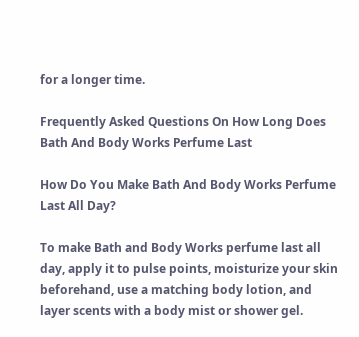for a longer time.

Frequently Asked Questions On How Long Does Bath And Body Works Perfume Last

How Do You Make Bath And Body Works Perfume Last All Day?

To make Bath and Body Works perfume last all day, apply it to pulse points, moisturize your skin beforehand, use a matching body lotion, and layer scents with a body mist or shower gel.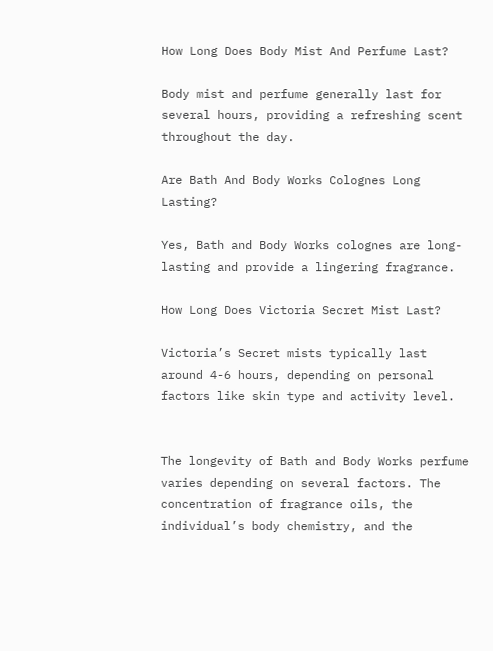How Long Does Body Mist And Perfume Last?

Body mist and perfume generally last for several hours, providing a refreshing scent throughout the day.

Are Bath And Body Works Colognes Long Lasting?

Yes, Bath and Body Works colognes are long-lasting and provide a lingering fragrance.

How Long Does Victoria Secret Mist Last?

Victoria’s Secret mists typically last around 4-6 hours, depending on personal factors like skin type and activity level.


The longevity of Bath and Body Works perfume varies depending on several factors. The concentration of fragrance oils, the individual’s body chemistry, and the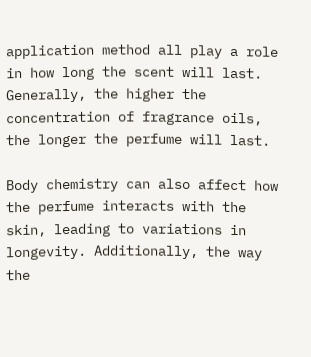application method all play a role in how long the scent will last. Generally, the higher the concentration of fragrance oils, the longer the perfume will last.

Body chemistry can also affect how the perfume interacts with the skin, leading to variations in longevity. Additionally, the way the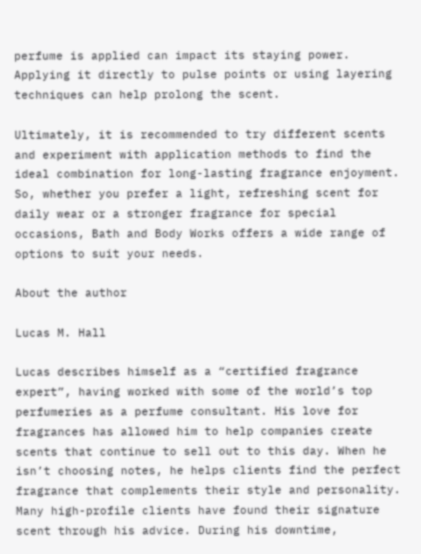perfume is applied can impact its staying power. Applying it directly to pulse points or using layering techniques can help prolong the scent.

Ultimately, it is recommended to try different scents and experiment with application methods to find the ideal combination for long-lasting fragrance enjoyment. So, whether you prefer a light, refreshing scent for daily wear or a stronger fragrance for special occasions, Bath and Body Works offers a wide range of options to suit your needs.

About the author

Lucas M. Hall

Lucas describes himself as a “certified fragrance expert”, having worked with some of the world’s top perfumeries as a perfume consultant. His love for fragrances has allowed him to help companies create scents that continue to sell out to this day. When he isn’t choosing notes, he helps clients find the perfect fragrance that complements their style and personality. Many high-profile clients have found their signature scent through his advice. During his downtime,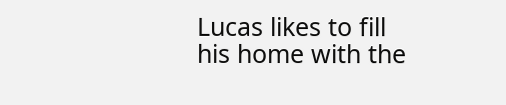Lucas likes to fill his home with the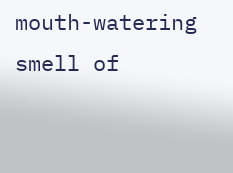mouth-watering smell of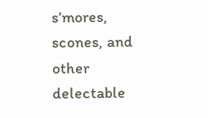s’mores, scones, and other delectable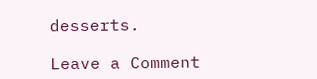desserts.

Leave a Comment